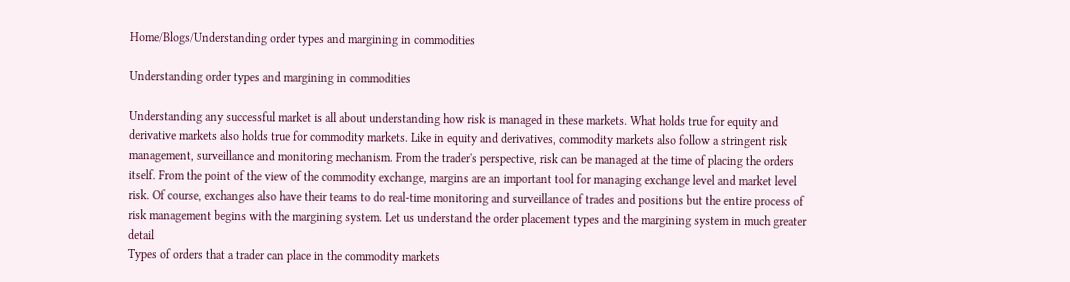Home/Blogs/Understanding order types and margining in commodities

Understanding order types and margining in commodities

Understanding any successful market is all about understanding how risk is managed in these markets. What holds true for equity and derivative markets also holds true for commodity markets. Like in equity and derivatives, commodity markets also follow a stringent risk management, surveillance and monitoring mechanism. From the trader's perspective, risk can be managed at the time of placing the orders itself. From the point of the view of the commodity exchange, margins are an important tool for managing exchange level and market level risk. Of course, exchanges also have their teams to do real-time monitoring and surveillance of trades and positions but the entire process of risk management begins with the margining system. Let us understand the order placement types and the margining system in much greater detail
Types of orders that a trader can place in the commodity markets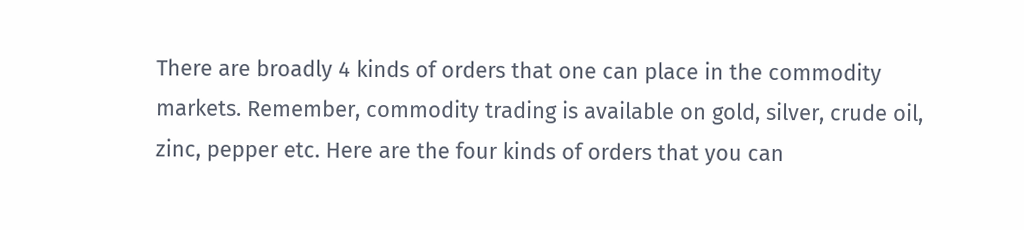There are broadly 4 kinds of orders that one can place in the commodity markets. Remember, commodity trading is available on gold, silver, crude oil, zinc, pepper etc. Here are the four kinds of orders that you can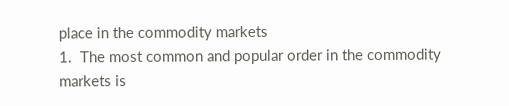place in the commodity markets
1.  The most common and popular order in the commodity markets is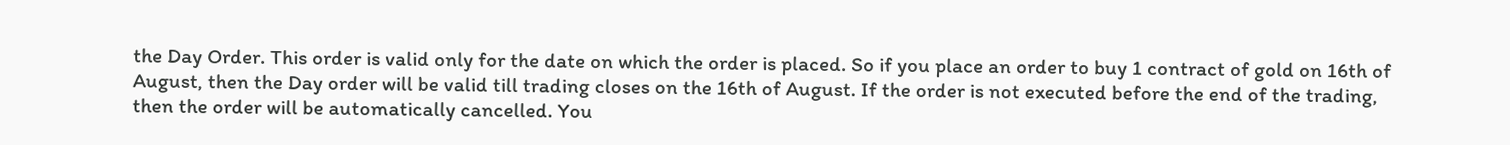the Day Order. This order is valid only for the date on which the order is placed. So if you place an order to buy 1 contract of gold on 16th of August, then the Day order will be valid till trading closes on the 16th of August. If the order is not executed before the end of the trading, then the order will be automatically cancelled. You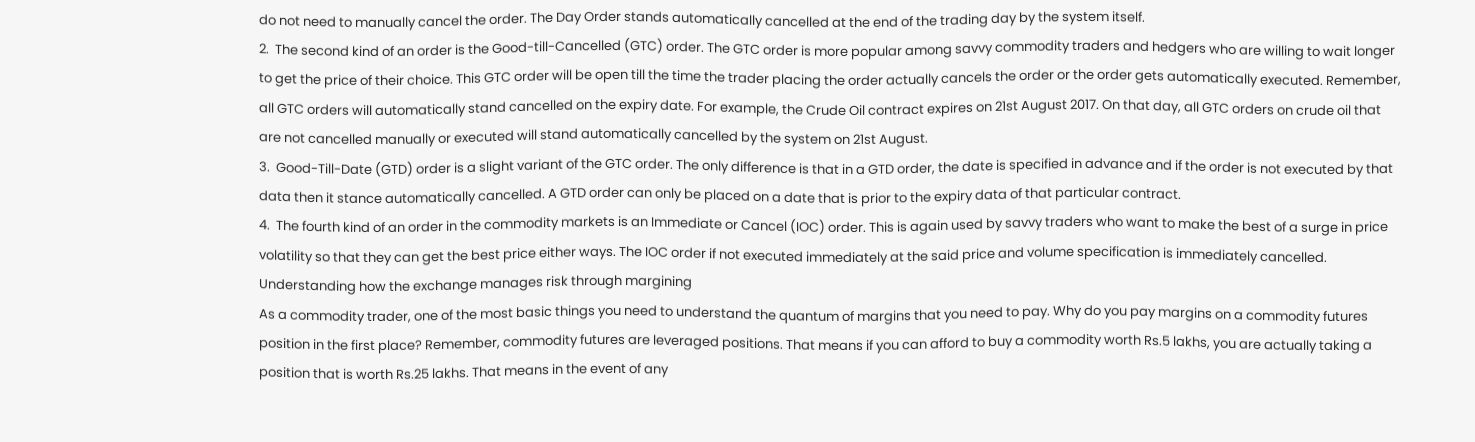do not need to manually cancel the order. The Day Order stands automatically cancelled at the end of the trading day by the system itself.
2.  The second kind of an order is the Good-till-Cancelled (GTC) order. The GTC order is more popular among savvy commodity traders and hedgers who are willing to wait longer to get the price of their choice. This GTC order will be open till the time the trader placing the order actually cancels the order or the order gets automatically executed. Remember, all GTC orders will automatically stand cancelled on the expiry date. For example, the Crude Oil contract expires on 21st August 2017. On that day, all GTC orders on crude oil that are not cancelled manually or executed will stand automatically cancelled by the system on 21st August.
3.  Good-Till-Date (GTD) order is a slight variant of the GTC order. The only difference is that in a GTD order, the date is specified in advance and if the order is not executed by that data then it stance automatically cancelled. A GTD order can only be placed on a date that is prior to the expiry data of that particular contract.
4.  The fourth kind of an order in the commodity markets is an Immediate or Cancel (IOC) order. This is again used by savvy traders who want to make the best of a surge in price volatility so that they can get the best price either ways. The IOC order if not executed immediately at the said price and volume specification is immediately cancelled.
Understanding how the exchange manages risk through margining
As a commodity trader, one of the most basic things you need to understand the quantum of margins that you need to pay. Why do you pay margins on a commodity futures position in the first place? Remember, commodity futures are leveraged positions. That means if you can afford to buy a commodity worth Rs.5 lakhs, you are actually taking a position that is worth Rs.25 lakhs. That means in the event of any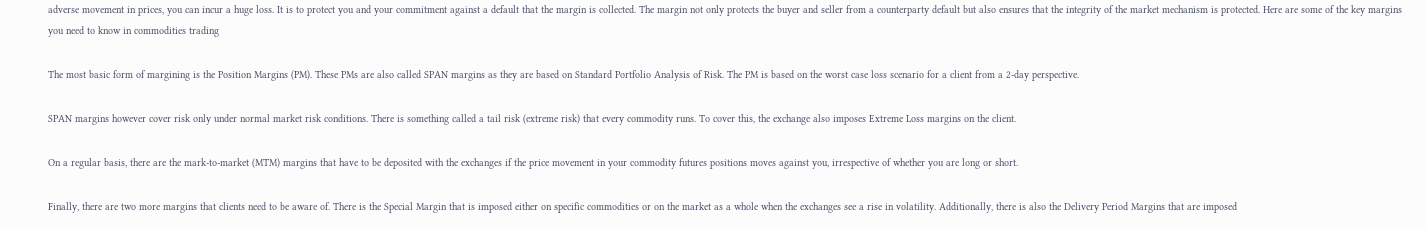adverse movement in prices, you can incur a huge loss. It is to protect you and your commitment against a default that the margin is collected. The margin not only protects the buyer and seller from a counterparty default but also ensures that the integrity of the market mechanism is protected. Here are some of the key margins you need to know in commodities trading

The most basic form of margining is the Position Margins (PM). These PMs are also called SPAN margins as they are based on Standard Portfolio Analysis of Risk. The PM is based on the worst case loss scenario for a client from a 2-day perspective.

SPAN margins however cover risk only under normal market risk conditions. There is something called a tail risk (extreme risk) that every commodity runs. To cover this, the exchange also imposes Extreme Loss margins on the client.

On a regular basis, there are the mark-to-market (MTM) margins that have to be deposited with the exchanges if the price movement in your commodity futures positions moves against you, irrespective of whether you are long or short.

Finally, there are two more margins that clients need to be aware of. There is the Special Margin that is imposed either on specific commodities or on the market as a whole when the exchanges see a rise in volatility. Additionally, there is also the Delivery Period Margins that are imposed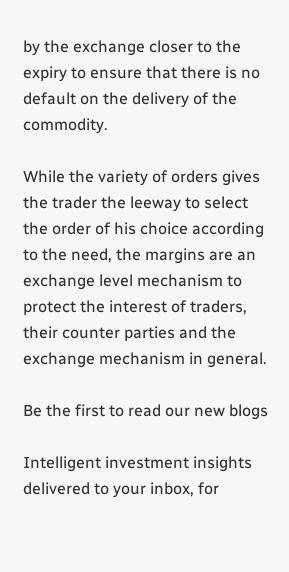by the exchange closer to the expiry to ensure that there is no default on the delivery of the commodity.

While the variety of orders gives the trader the leeway to select the order of his choice according to the need, the margins are an exchange level mechanism to protect the interest of traders, their counter parties and the exchange mechanism in general.

Be the first to read our new blogs

Intelligent investment insights delivered to your inbox, for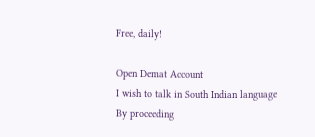Free, daily!

Open Demat Account
I wish to talk in South Indian language
By proceeding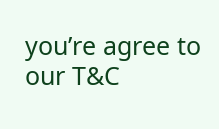you’re agree to our T&C